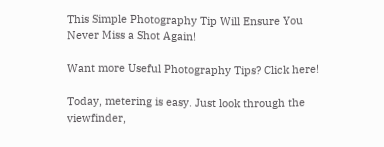This Simple Photography Tip Will Ensure You Never Miss a Shot Again!

Want more Useful Photography Tips? Click here!

Today, metering is easy. Just look through the viewfinder,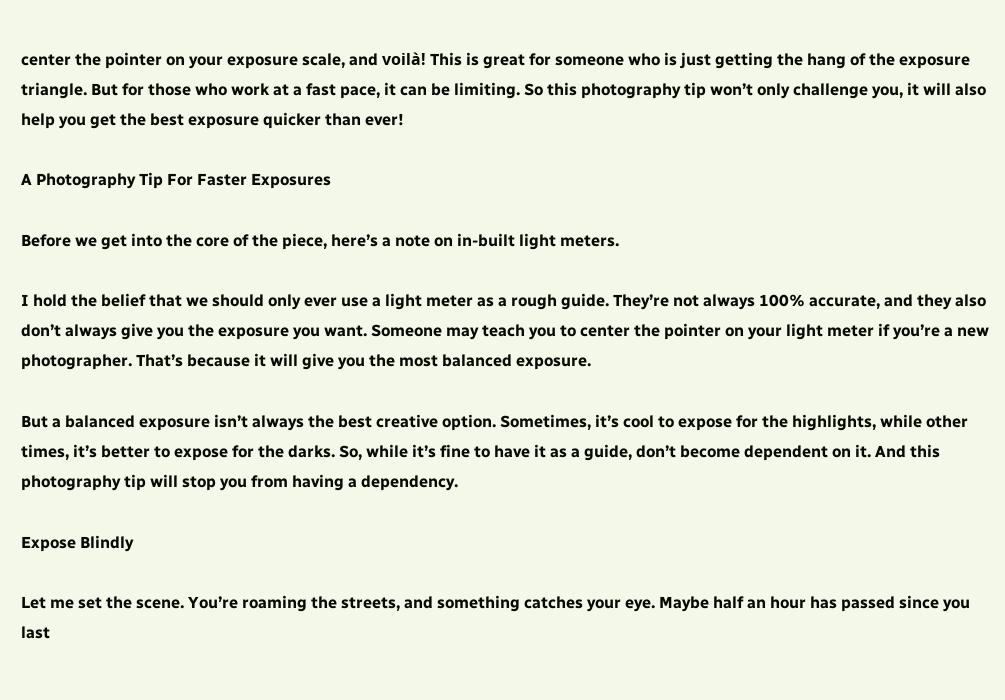center the pointer on your exposure scale, and voilà! This is great for someone who is just getting the hang of the exposure triangle. But for those who work at a fast pace, it can be limiting. So this photography tip won’t only challenge you, it will also help you get the best exposure quicker than ever!

A Photography Tip For Faster Exposures

Before we get into the core of the piece, here’s a note on in-built light meters.

I hold the belief that we should only ever use a light meter as a rough guide. They’re not always 100% accurate, and they also don’t always give you the exposure you want. Someone may teach you to center the pointer on your light meter if you’re a new photographer. That’s because it will give you the most balanced exposure.

But a balanced exposure isn’t always the best creative option. Sometimes, it’s cool to expose for the highlights, while other times, it’s better to expose for the darks. So, while it’s fine to have it as a guide, don’t become dependent on it. And this photography tip will stop you from having a dependency.

Expose Blindly

Let me set the scene. You’re roaming the streets, and something catches your eye. Maybe half an hour has passed since you last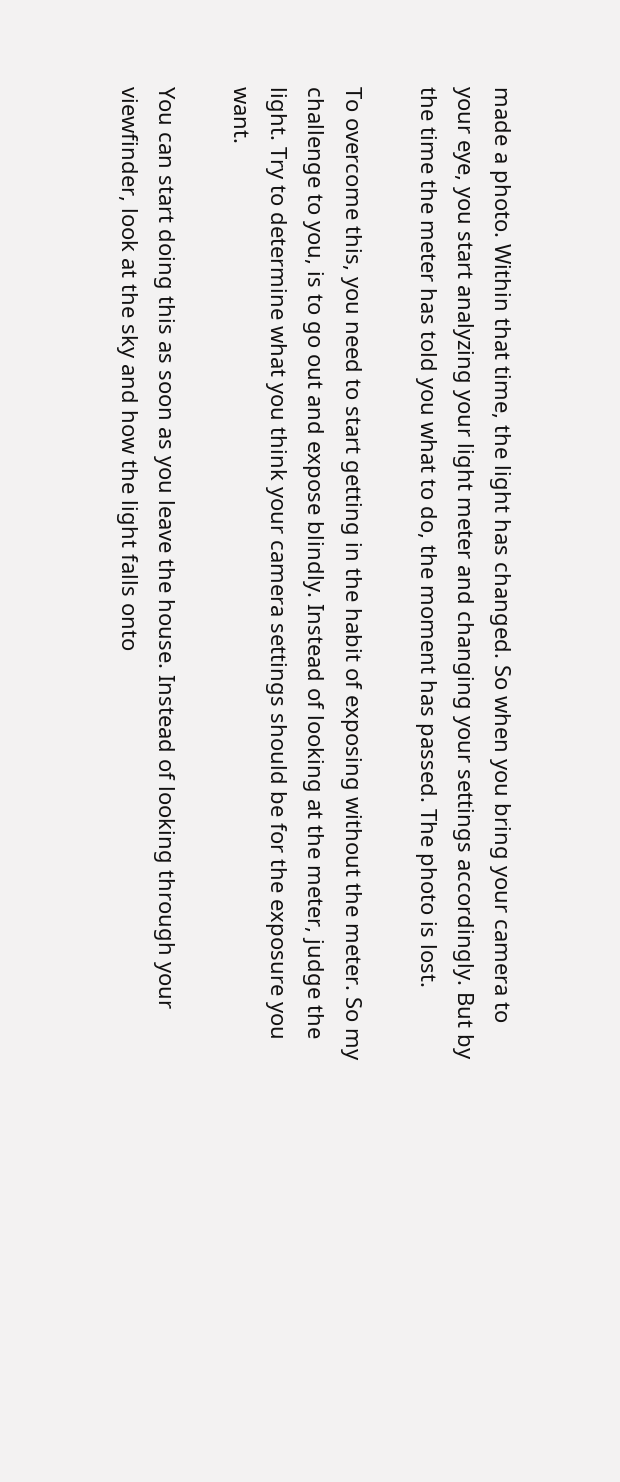made a photo. Within that time, the light has changed. So when you bring your camera to your eye, you start analyzing your light meter and changing your settings accordingly. But by the time the meter has told you what to do, the moment has passed. The photo is lost.

To overcome this, you need to start getting in the habit of exposing without the meter. So my challenge to you, is to go out and expose blindly. Instead of looking at the meter, judge the light. Try to determine what you think your camera settings should be for the exposure you want.

You can start doing this as soon as you leave the house. Instead of looking through your viewfinder, look at the sky and how the light falls onto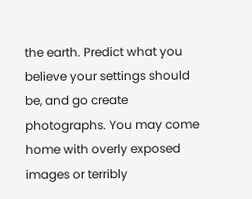the earth. Predict what you believe your settings should be, and go create photographs. You may come home with overly exposed images or terribly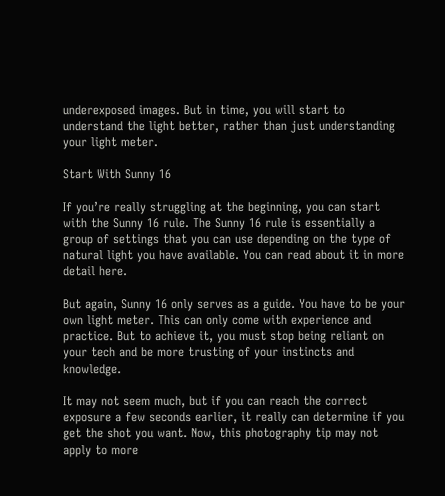underexposed images. But in time, you will start to understand the light better, rather than just understanding your light meter.

Start With Sunny 16

If you’re really struggling at the beginning, you can start with the Sunny 16 rule. The Sunny 16 rule is essentially a group of settings that you can use depending on the type of natural light you have available. You can read about it in more detail here.

But again, Sunny 16 only serves as a guide. You have to be your own light meter. This can only come with experience and practice. But to achieve it, you must stop being reliant on your tech and be more trusting of your instincts and knowledge.

It may not seem much, but if you can reach the correct exposure a few seconds earlier, it really can determine if you get the shot you want. Now, this photography tip may not apply to more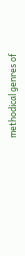methodical genres of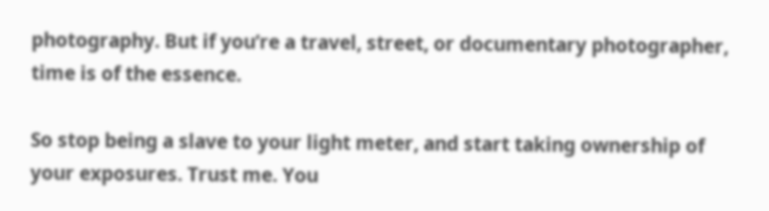photography. But if you’re a travel, street, or documentary photographer, time is of the essence.

So stop being a slave to your light meter, and start taking ownership of your exposures. Trust me. You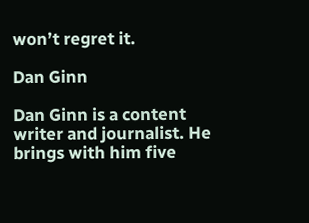won’t regret it.

Dan Ginn

Dan Ginn is a content writer and journalist. He brings with him five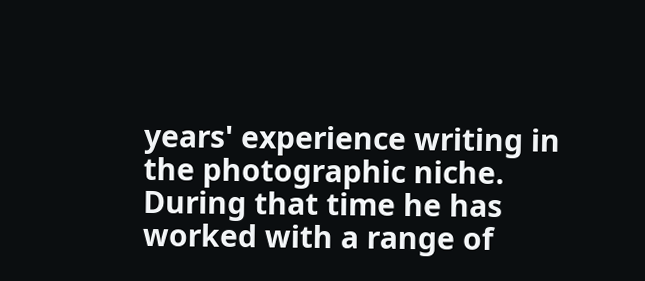years' experience writing in the photographic niche. During that time he has worked with a range of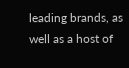leading brands, as well as a host of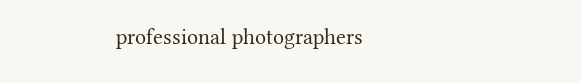professional photographers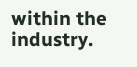within the industry.